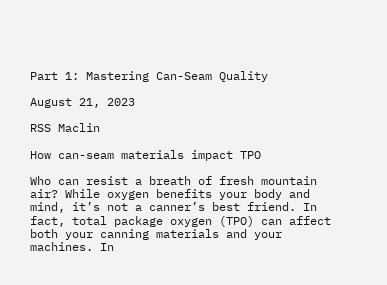Part 1: Mastering Can-Seam Quality

August 21, 2023

RSS Maclin

How can-seam materials impact TPO

Who can resist a breath of fresh mountain air? While oxygen benefits your body and mind, it’s not a canner’s best friend. In fact, total package oxygen (TPO) can affect both your canning materials and your machines. In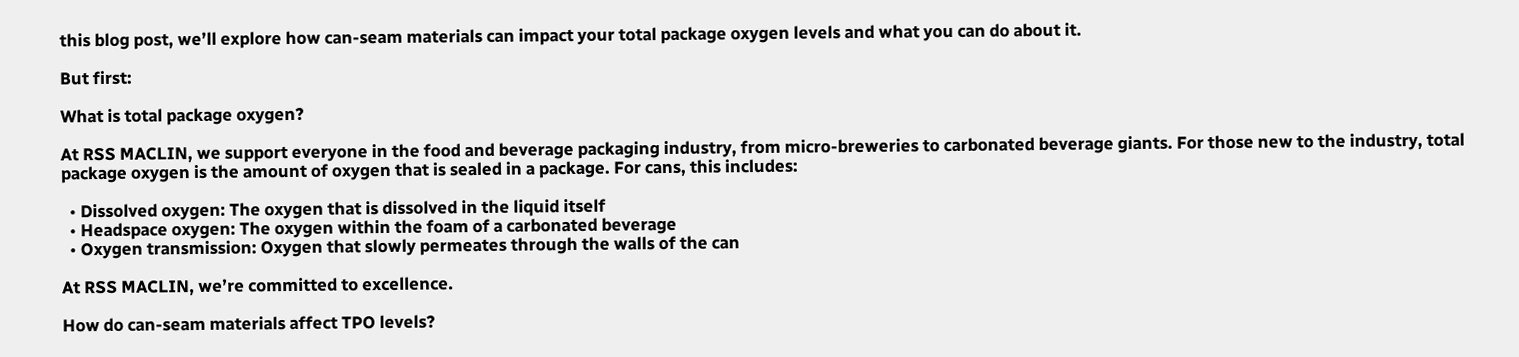this blog post, we’ll explore how can-seam materials can impact your total package oxygen levels and what you can do about it.

But first:

What is total package oxygen?

At RSS MACLIN, we support everyone in the food and beverage packaging industry, from micro-breweries to carbonated beverage giants. For those new to the industry, total package oxygen is the amount of oxygen that is sealed in a package. For cans, this includes:

  • Dissolved oxygen: The oxygen that is dissolved in the liquid itself
  • Headspace oxygen: The oxygen within the foam of a carbonated beverage
  • Oxygen transmission: Oxygen that slowly permeates through the walls of the can

At RSS MACLIN, we’re committed to excellence.

How do can-seam materials affect TPO levels?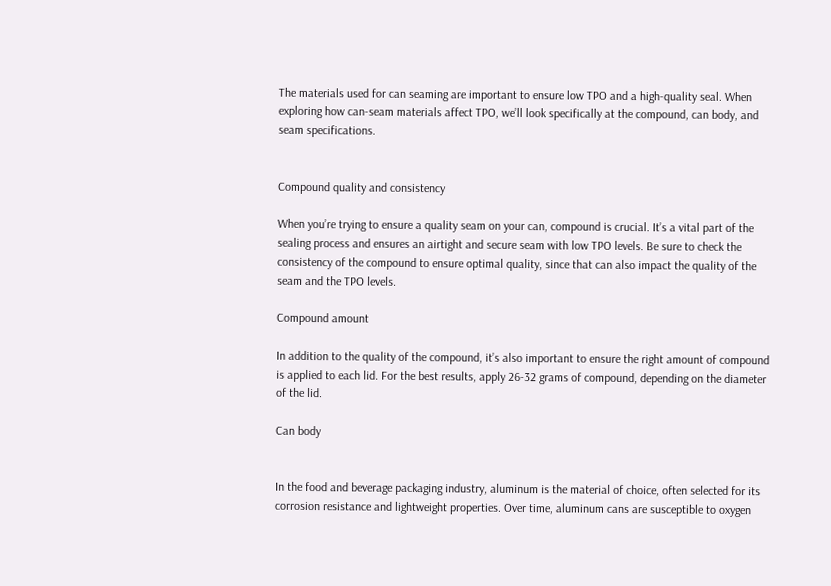The materials used for can seaming are important to ensure low TPO and a high-quality seal. When exploring how can-seam materials affect TPO, we’ll look specifically at the compound, can body, and seam specifications.


Compound quality and consistency

When you’re trying to ensure a quality seam on your can, compound is crucial. It’s a vital part of the sealing process and ensures an airtight and secure seam with low TPO levels. Be sure to check the consistency of the compound to ensure optimal quality, since that can also impact the quality of the seam and the TPO levels.

Compound amount

In addition to the quality of the compound, it’s also important to ensure the right amount of compound is applied to each lid. For the best results, apply 26-32 grams of compound, depending on the diameter of the lid.

Can body


In the food and beverage packaging industry, aluminum is the material of choice, often selected for its corrosion resistance and lightweight properties. Over time, aluminum cans are susceptible to oxygen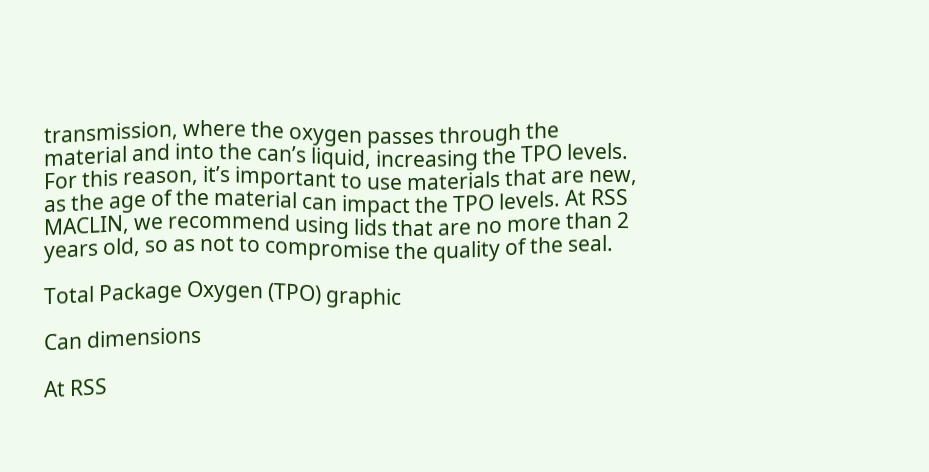transmission, where the oxygen passes through the material and into the can’s liquid, increasing the TPO levels. For this reason, it’s important to use materials that are new, as the age of the material can impact the TPO levels. At RSS MACLIN, we recommend using lids that are no more than 2 years old, so as not to compromise the quality of the seal.

Total Package Oxygen (TPO) graphic

Can dimensions

At RSS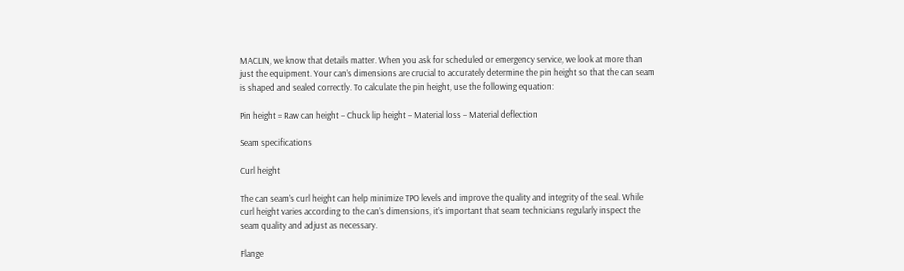MACLIN, we know that details matter. When you ask for scheduled or emergency service, we look at more than just the equipment. Your can’s dimensions are crucial to accurately determine the pin height so that the can seam is shaped and sealed correctly. To calculate the pin height, use the following equation:

Pin height = Raw can height – Chuck lip height – Material loss – Material deflection

Seam specifications

Curl height

The can seam’s curl height can help minimize TPO levels and improve the quality and integrity of the seal. While curl height varies according to the can’s dimensions, it’s important that seam technicians regularly inspect the seam quality and adjust as necessary.

Flange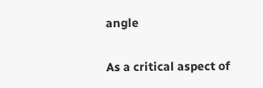angle

As a critical aspect of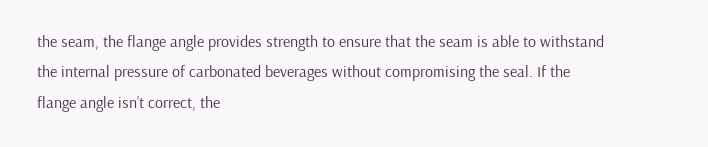the seam, the flange angle provides strength to ensure that the seam is able to withstand the internal pressure of carbonated beverages without compromising the seal. If the flange angle isn’t correct, the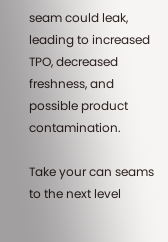seam could leak, leading to increased TPO, decreased freshness, and possible product contamination.

Take your can seams to the next level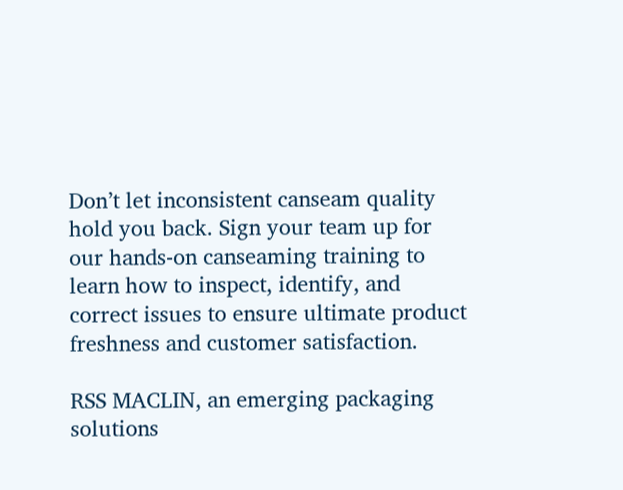Don’t let inconsistent canseam quality hold you back. Sign your team up for our hands-on canseaming training to learn how to inspect, identify, and correct issues to ensure ultimate product freshness and customer satisfaction.

RSS MACLIN, an emerging packaging solutions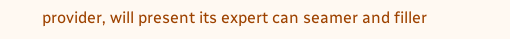provider, will present its expert can seamer and filler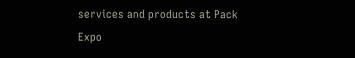services and products at Pack Expo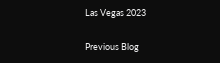Las Vegas 2023

Previous Blog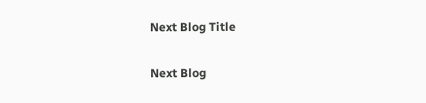Next Blog Title

Next Blog